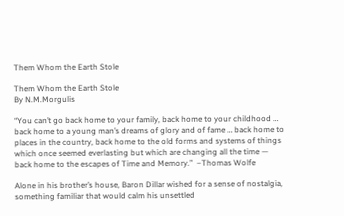Them Whom the Earth Stole

Them Whom the Earth Stole
By N.M.Morgulis

“You can’t go back home to your family, back home to your childhood … back home to a young man’s dreams of glory and of fame … back home to places in the country, back home to the old forms and systems of things which once seemed everlasting but which are changing all the time — back home to the escapes of Time and Memory.”  –Thomas Wolfe

Alone in his brother’s house, Baron Dillar wished for a sense of nostalgia, something familiar that would calm his unsettled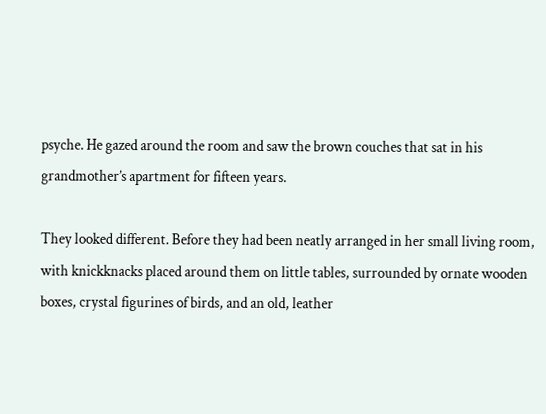psyche. He gazed around the room and saw the brown couches that sat in his grandmother’s apartment for fifteen years.

They looked different. Before they had been neatly arranged in her small living room, with knickknacks placed around them on little tables, surrounded by ornate wooden boxes, crystal figurines of birds, and an old, leather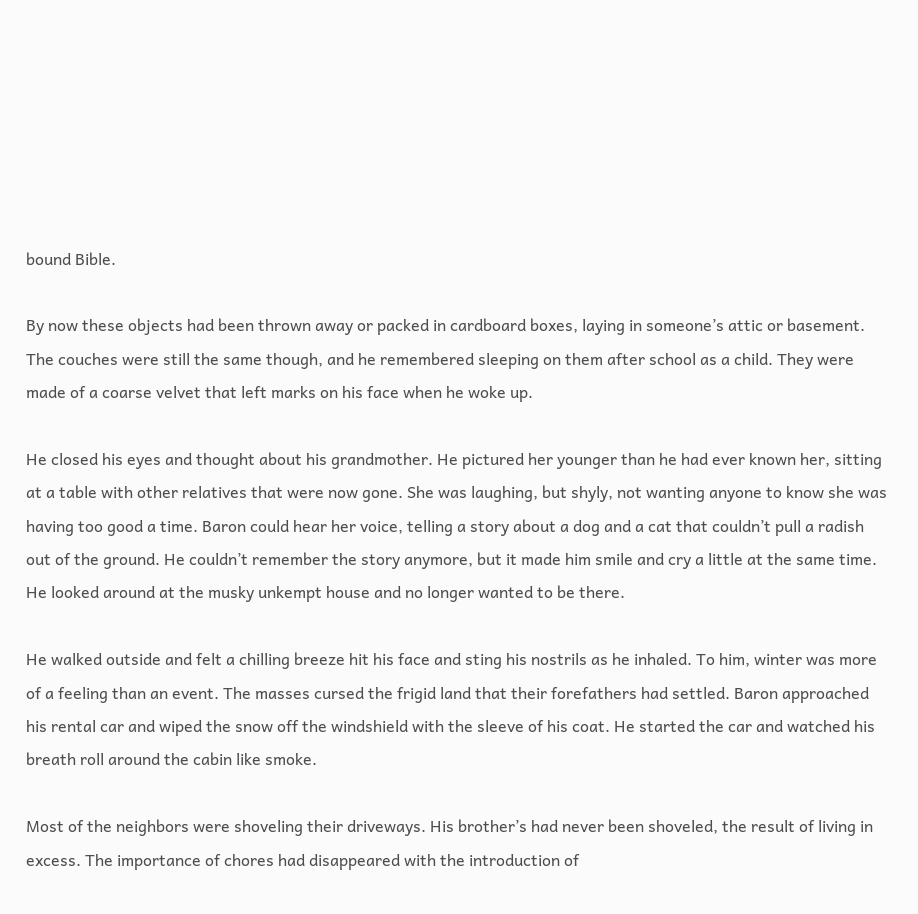bound Bible.

By now these objects had been thrown away or packed in cardboard boxes, laying in someone’s attic or basement. The couches were still the same though, and he remembered sleeping on them after school as a child. They were made of a coarse velvet that left marks on his face when he woke up.

He closed his eyes and thought about his grandmother. He pictured her younger than he had ever known her, sitting at a table with other relatives that were now gone. She was laughing, but shyly, not wanting anyone to know she was having too good a time. Baron could hear her voice, telling a story about a dog and a cat that couldn’t pull a radish out of the ground. He couldn’t remember the story anymore, but it made him smile and cry a little at the same time. He looked around at the musky unkempt house and no longer wanted to be there.

He walked outside and felt a chilling breeze hit his face and sting his nostrils as he inhaled. To him, winter was more of a feeling than an event. The masses cursed the frigid land that their forefathers had settled. Baron approached his rental car and wiped the snow off the windshield with the sleeve of his coat. He started the car and watched his breath roll around the cabin like smoke.

Most of the neighbors were shoveling their driveways. His brother’s had never been shoveled, the result of living in excess. The importance of chores had disappeared with the introduction of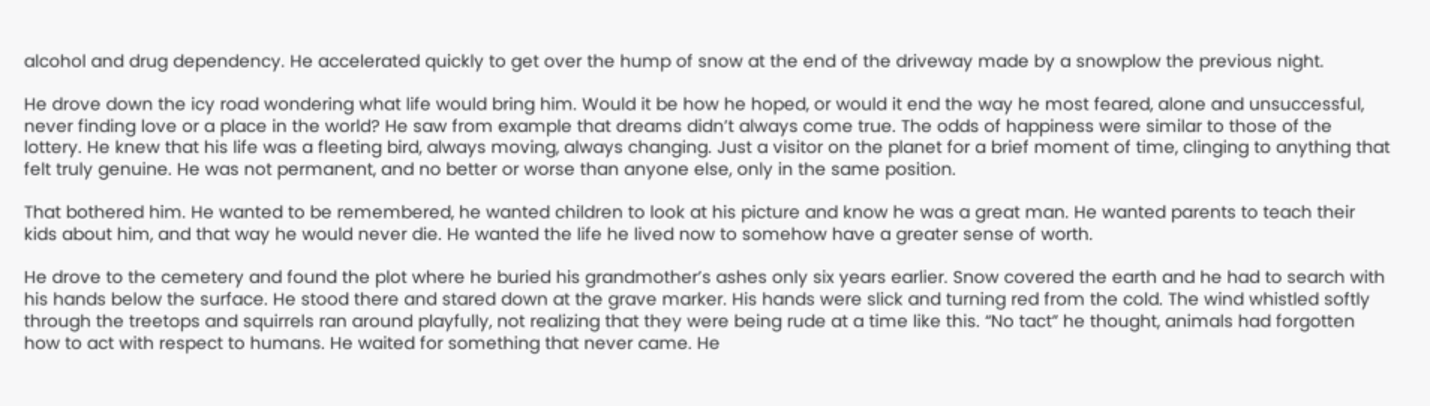alcohol and drug dependency. He accelerated quickly to get over the hump of snow at the end of the driveway made by a snowplow the previous night.

He drove down the icy road wondering what life would bring him. Would it be how he hoped, or would it end the way he most feared, alone and unsuccessful, never finding love or a place in the world? He saw from example that dreams didn’t always come true. The odds of happiness were similar to those of the lottery. He knew that his life was a fleeting bird, always moving, always changing. Just a visitor on the planet for a brief moment of time, clinging to anything that felt truly genuine. He was not permanent, and no better or worse than anyone else, only in the same position.

That bothered him. He wanted to be remembered, he wanted children to look at his picture and know he was a great man. He wanted parents to teach their kids about him, and that way he would never die. He wanted the life he lived now to somehow have a greater sense of worth.

He drove to the cemetery and found the plot where he buried his grandmother’s ashes only six years earlier. Snow covered the earth and he had to search with his hands below the surface. He stood there and stared down at the grave marker. His hands were slick and turning red from the cold. The wind whistled softly through the treetops and squirrels ran around playfully, not realizing that they were being rude at a time like this. “No tact” he thought, animals had forgotten how to act with respect to humans. He waited for something that never came. He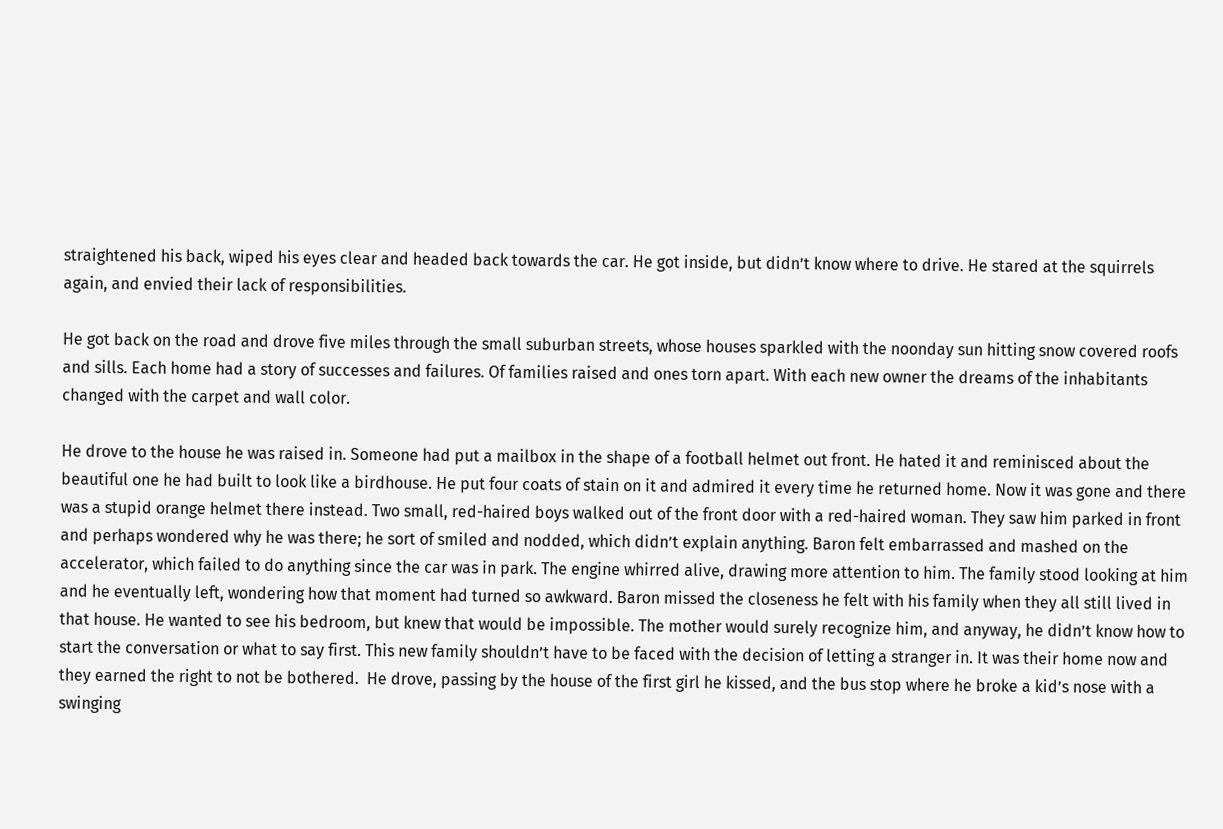straightened his back, wiped his eyes clear and headed back towards the car. He got inside, but didn’t know where to drive. He stared at the squirrels again, and envied their lack of responsibilities.

He got back on the road and drove five miles through the small suburban streets, whose houses sparkled with the noonday sun hitting snow covered roofs and sills. Each home had a story of successes and failures. Of families raised and ones torn apart. With each new owner the dreams of the inhabitants changed with the carpet and wall color.

He drove to the house he was raised in. Someone had put a mailbox in the shape of a football helmet out front. He hated it and reminisced about the beautiful one he had built to look like a birdhouse. He put four coats of stain on it and admired it every time he returned home. Now it was gone and there was a stupid orange helmet there instead. Two small, red-haired boys walked out of the front door with a red-haired woman. They saw him parked in front and perhaps wondered why he was there; he sort of smiled and nodded, which didn’t explain anything. Baron felt embarrassed and mashed on the accelerator, which failed to do anything since the car was in park. The engine whirred alive, drawing more attention to him. The family stood looking at him and he eventually left, wondering how that moment had turned so awkward. Baron missed the closeness he felt with his family when they all still lived in that house. He wanted to see his bedroom, but knew that would be impossible. The mother would surely recognize him, and anyway, he didn’t know how to start the conversation or what to say first. This new family shouldn’t have to be faced with the decision of letting a stranger in. It was their home now and they earned the right to not be bothered.  He drove, passing by the house of the first girl he kissed, and the bus stop where he broke a kid’s nose with a swinging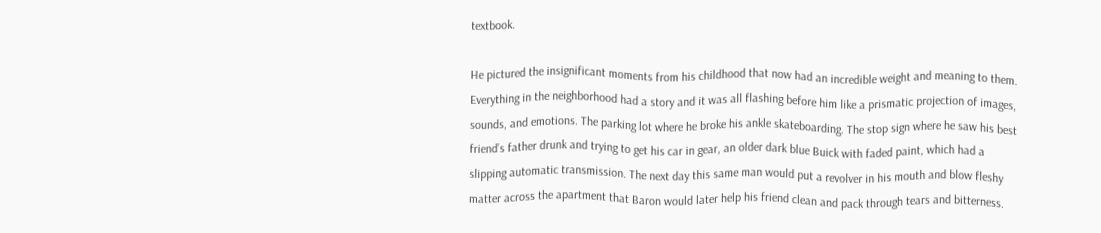textbook.

He pictured the insignificant moments from his childhood that now had an incredible weight and meaning to them.  Everything in the neighborhood had a story and it was all flashing before him like a prismatic projection of images, sounds, and emotions. The parking lot where he broke his ankle skateboarding. The stop sign where he saw his best friend’s father drunk and trying to get his car in gear, an older dark blue Buick with faded paint, which had a slipping automatic transmission. The next day this same man would put a revolver in his mouth and blow fleshy matter across the apartment that Baron would later help his friend clean and pack through tears and bitterness.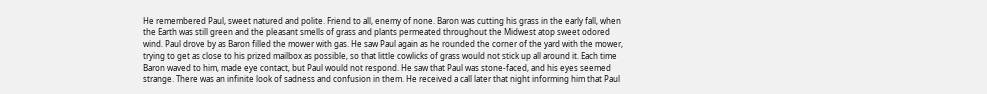He remembered Paul, sweet natured and polite. Friend to all, enemy of none. Baron was cutting his grass in the early fall, when the Earth was still green and the pleasant smells of grass and plants permeated throughout the Midwest atop sweet odored wind. Paul drove by as Baron filled the mower with gas. He saw Paul again as he rounded the corner of the yard with the mower, trying to get as close to his prized mailbox as possible, so that little cowlicks of grass would not stick up all around it. Each time Baron waved to him, made eye contact, but Paul would not respond. He saw that Paul was stone-faced, and his eyes seemed strange. There was an infinite look of sadness and confusion in them. He received a call later that night informing him that Paul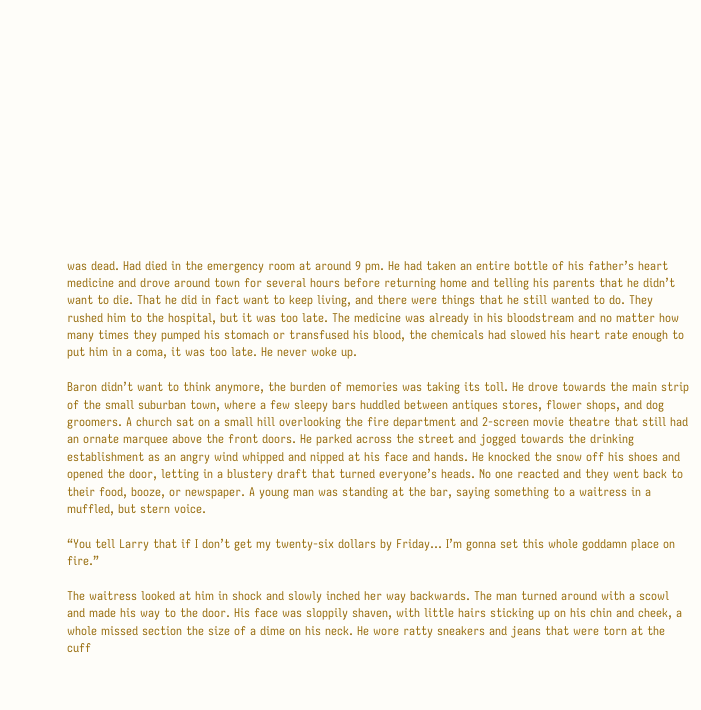was dead. Had died in the emergency room at around 9 pm. He had taken an entire bottle of his father’s heart medicine and drove around town for several hours before returning home and telling his parents that he didn’t want to die. That he did in fact want to keep living, and there were things that he still wanted to do. They rushed him to the hospital, but it was too late. The medicine was already in his bloodstream and no matter how many times they pumped his stomach or transfused his blood, the chemicals had slowed his heart rate enough to put him in a coma, it was too late. He never woke up.

Baron didn’t want to think anymore, the burden of memories was taking its toll. He drove towards the main strip of the small suburban town, where a few sleepy bars huddled between antiques stores, flower shops, and dog groomers. A church sat on a small hill overlooking the fire department and 2-screen movie theatre that still had an ornate marquee above the front doors. He parked across the street and jogged towards the drinking establishment as an angry wind whipped and nipped at his face and hands. He knocked the snow off his shoes and opened the door, letting in a blustery draft that turned everyone’s heads. No one reacted and they went back to their food, booze, or newspaper. A young man was standing at the bar, saying something to a waitress in a muffled, but stern voice.

“You tell Larry that if I don’t get my twenty-six dollars by Friday… I’m gonna set this whole goddamn place on fire.”

The waitress looked at him in shock and slowly inched her way backwards. The man turned around with a scowl and made his way to the door. His face was sloppily shaven, with little hairs sticking up on his chin and cheek, a whole missed section the size of a dime on his neck. He wore ratty sneakers and jeans that were torn at the cuff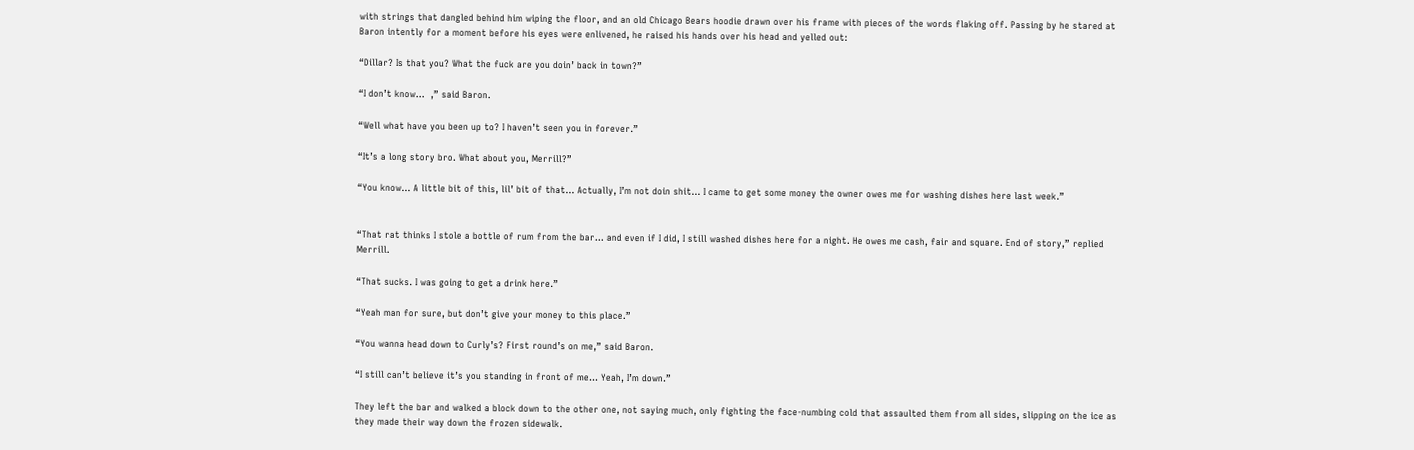with strings that dangled behind him wiping the floor, and an old Chicago Bears hoodie drawn over his frame with pieces of the words flaking off. Passing by he stared at Baron intently for a moment before his eyes were enlivened, he raised his hands over his head and yelled out:

“Dillar? Is that you? What the fuck are you doin’ back in town?”

“I don’t know…  ,” said Baron.

“Well what have you been up to? I haven’t seen you in forever.”

“It’s a long story bro. What about you, Merrill?”

“You know… A little bit of this, lil’ bit of that… Actually, I’m not doin shit… I came to get some money the owner owes me for washing dishes here last week.”


“That rat thinks I stole a bottle of rum from the bar… and even if I did, I still washed dishes here for a night. He owes me cash, fair and square. End of story,” replied Merrill.

“That sucks. I was going to get a drink here.”

“Yeah man for sure, but don’t give your money to this place.”

“You wanna head down to Curly’s? First round’s on me,” said Baron.

“I still can’t believe it’s you standing in front of me… Yeah, I’m down.”

They left the bar and walked a block down to the other one, not saying much, only fighting the face-numbing cold that assaulted them from all sides, slipping on the ice as they made their way down the frozen sidewalk.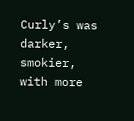Curly’s was darker, smokier, with more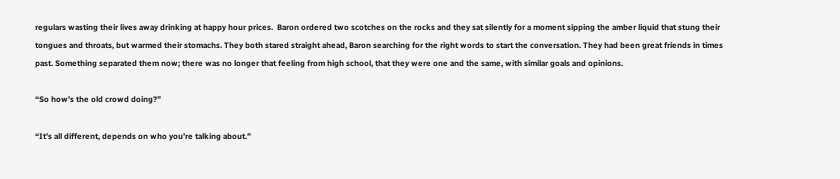regulars wasting their lives away drinking at happy hour prices.  Baron ordered two scotches on the rocks and they sat silently for a moment sipping the amber liquid that stung their tongues and throats, but warmed their stomachs. They both stared straight ahead, Baron searching for the right words to start the conversation. They had been great friends in times past. Something separated them now; there was no longer that feeling from high school, that they were one and the same, with similar goals and opinions.

“So how’s the old crowd doing?”

“It’s all different, depends on who you’re talking about.”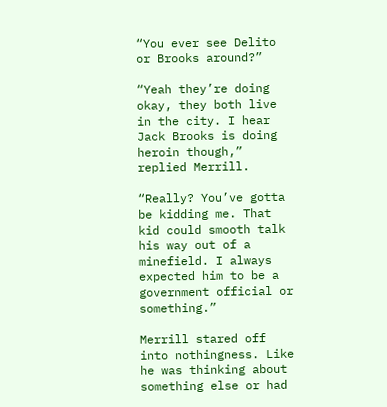“You ever see Delito or Brooks around?”

“Yeah they’re doing okay, they both live in the city. I hear Jack Brooks is doing heroin though,” replied Merrill.

“Really? You’ve gotta be kidding me. That kid could smooth talk his way out of a minefield. I always expected him to be a government official or something.”

Merrill stared off into nothingness. Like he was thinking about something else or had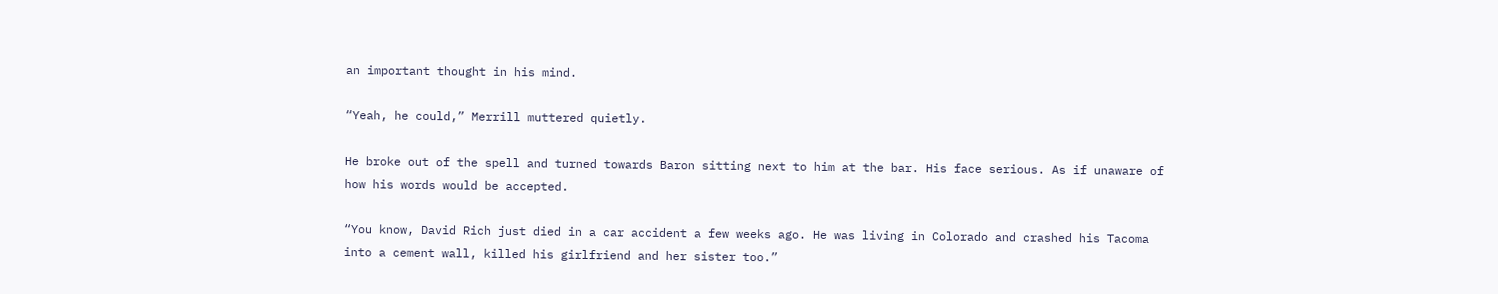an important thought in his mind.

“Yeah, he could,” Merrill muttered quietly.

He broke out of the spell and turned towards Baron sitting next to him at the bar. His face serious. As if unaware of how his words would be accepted.

“You know, David Rich just died in a car accident a few weeks ago. He was living in Colorado and crashed his Tacoma into a cement wall, killed his girlfriend and her sister too.”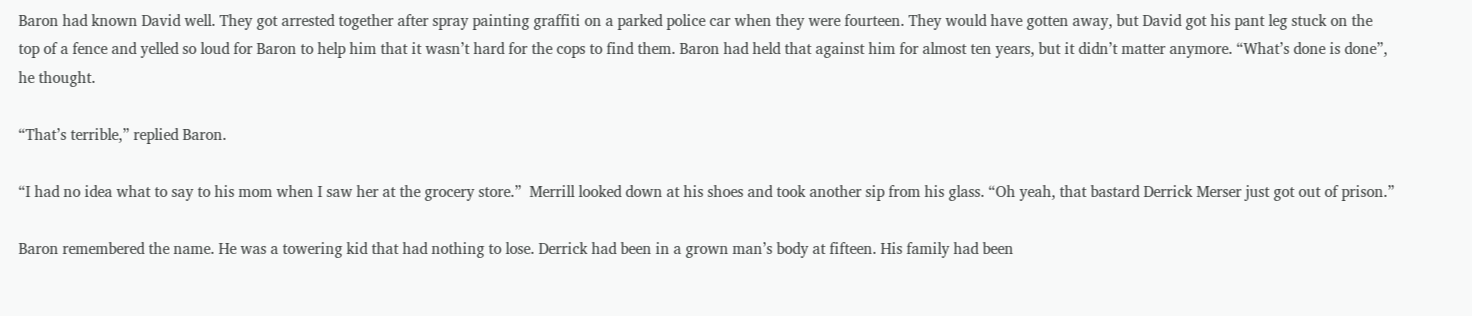Baron had known David well. They got arrested together after spray painting graffiti on a parked police car when they were fourteen. They would have gotten away, but David got his pant leg stuck on the top of a fence and yelled so loud for Baron to help him that it wasn’t hard for the cops to find them. Baron had held that against him for almost ten years, but it didn’t matter anymore. “What’s done is done”, he thought.

“That’s terrible,” replied Baron.

“I had no idea what to say to his mom when I saw her at the grocery store.”  Merrill looked down at his shoes and took another sip from his glass. “Oh yeah, that bastard Derrick Merser just got out of prison.”

Baron remembered the name. He was a towering kid that had nothing to lose. Derrick had been in a grown man’s body at fifteen. His family had been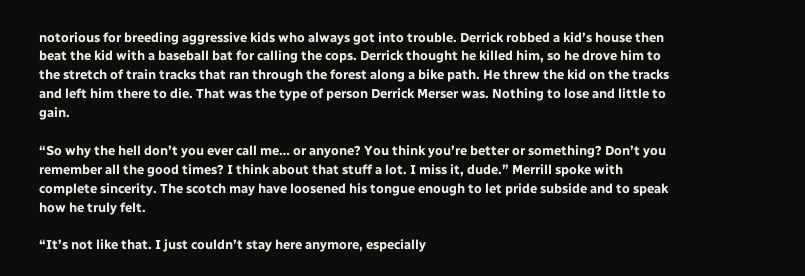notorious for breeding aggressive kids who always got into trouble. Derrick robbed a kid’s house then beat the kid with a baseball bat for calling the cops. Derrick thought he killed him, so he drove him to the stretch of train tracks that ran through the forest along a bike path. He threw the kid on the tracks and left him there to die. That was the type of person Derrick Merser was. Nothing to lose and little to gain.

“So why the hell don’t you ever call me… or anyone? You think you’re better or something? Don’t you remember all the good times? I think about that stuff a lot. I miss it, dude.” Merrill spoke with complete sincerity. The scotch may have loosened his tongue enough to let pride subside and to speak how he truly felt.

“It’s not like that. I just couldn’t stay here anymore, especially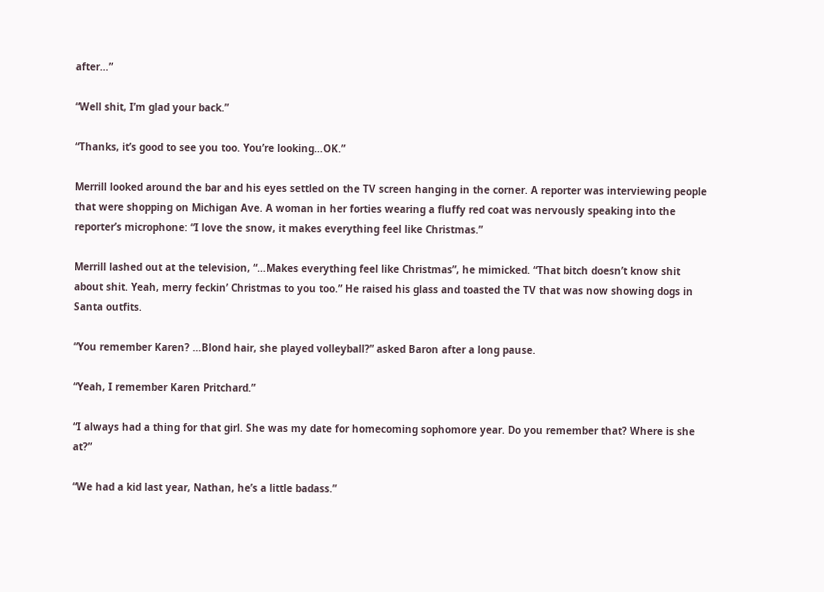after…”

“Well shit, I’m glad your back.”

“Thanks, it’s good to see you too. You’re looking…OK.”

Merrill looked around the bar and his eyes settled on the TV screen hanging in the corner. A reporter was interviewing people that were shopping on Michigan Ave. A woman in her forties wearing a fluffy red coat was nervously speaking into the reporter’s microphone: “I love the snow, it makes everything feel like Christmas.”

Merrill lashed out at the television, “…Makes everything feel like Christmas”, he mimicked. “That bitch doesn’t know shit about shit. Yeah, merry feckin’ Christmas to you too.” He raised his glass and toasted the TV that was now showing dogs in Santa outfits.

“You remember Karen? …Blond hair, she played volleyball?” asked Baron after a long pause.

“Yeah, I remember Karen Pritchard.”

“I always had a thing for that girl. She was my date for homecoming sophomore year. Do you remember that? Where is she at?”

“We had a kid last year, Nathan, he’s a little badass.”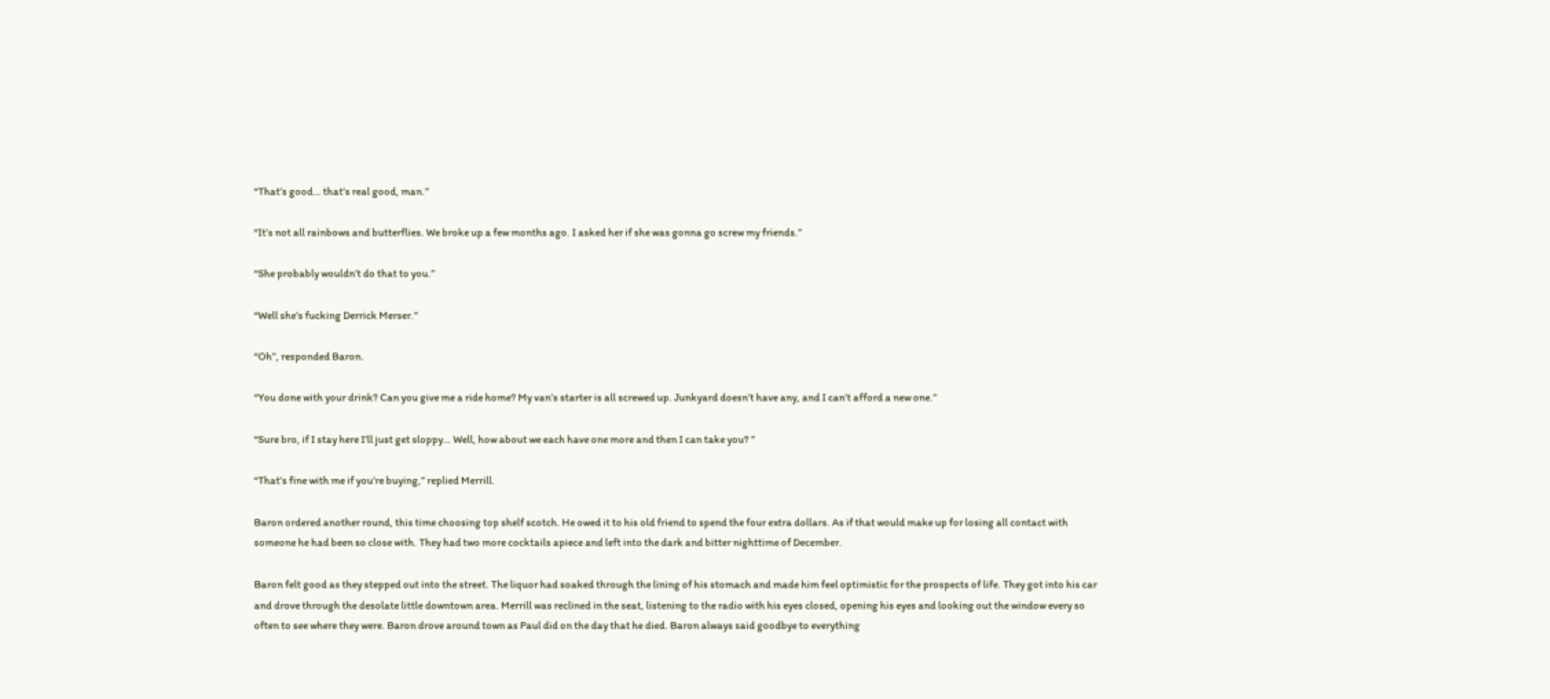“That’s good… that’s real good, man.”

“It’s not all rainbows and butterflies. We broke up a few months ago. I asked her if she was gonna go screw my friends.”

“She probably wouldn’t do that to you.”

“Well she’s fucking Derrick Merser.”

“Oh”, responded Baron.

“You done with your drink? Can you give me a ride home? My van’s starter is all screwed up. Junkyard doesn’t have any, and I can’t afford a new one.”

“Sure bro, if I stay here I’ll just get sloppy… Well, how about we each have one more and then I can take you? ”

“That’s fine with me if you’re buying,” replied Merrill.

Baron ordered another round, this time choosing top shelf scotch. He owed it to his old friend to spend the four extra dollars. As if that would make up for losing all contact with someone he had been so close with. They had two more cocktails apiece and left into the dark and bitter nighttime of December.

Baron felt good as they stepped out into the street. The liquor had soaked through the lining of his stomach and made him feel optimistic for the prospects of life. They got into his car and drove through the desolate little downtown area. Merrill was reclined in the seat, listening to the radio with his eyes closed, opening his eyes and looking out the window every so often to see where they were. Baron drove around town as Paul did on the day that he died. Baron always said goodbye to everything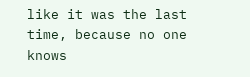like it was the last time, because no one knows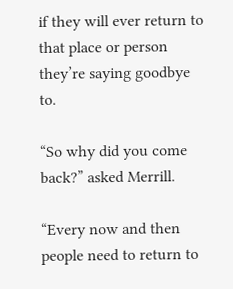if they will ever return to that place or person they’re saying goodbye to.

“So why did you come back?” asked Merrill.

“Every now and then people need to return to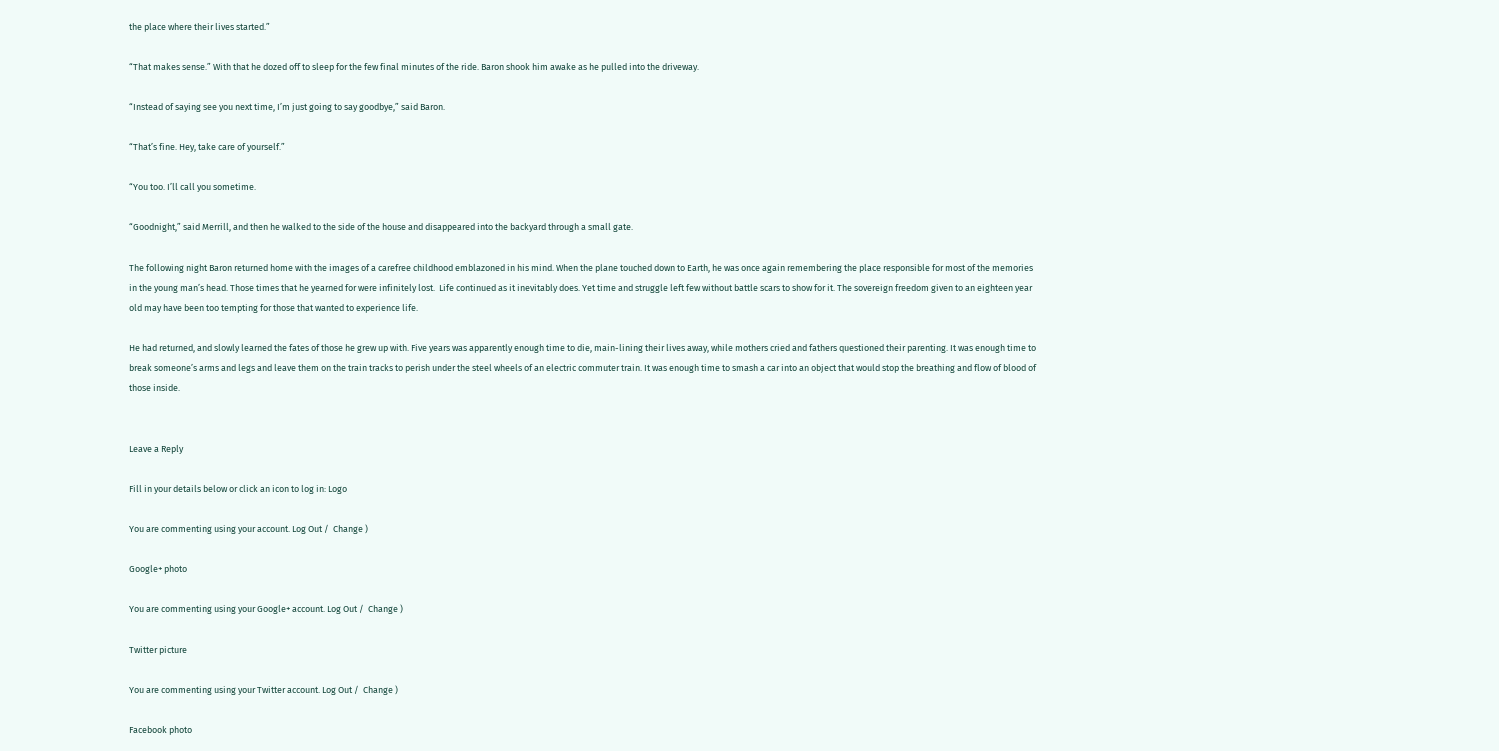the place where their lives started.”

“That makes sense.” With that he dozed off to sleep for the few final minutes of the ride. Baron shook him awake as he pulled into the driveway.

“Instead of saying see you next time, I’m just going to say goodbye,” said Baron.

“That’s fine. Hey, take care of yourself.”

“You too. I’ll call you sometime.

“Goodnight,” said Merrill, and then he walked to the side of the house and disappeared into the backyard through a small gate.

The following night Baron returned home with the images of a carefree childhood emblazoned in his mind. When the plane touched down to Earth, he was once again remembering the place responsible for most of the memories in the young man’s head. Those times that he yearned for were infinitely lost.  Life continued as it inevitably does. Yet time and struggle left few without battle scars to show for it. The sovereign freedom given to an eighteen year old may have been too tempting for those that wanted to experience life.

He had returned, and slowly learned the fates of those he grew up with. Five years was apparently enough time to die, main-lining their lives away, while mothers cried and fathers questioned their parenting. It was enough time to break someone’s arms and legs and leave them on the train tracks to perish under the steel wheels of an electric commuter train. It was enough time to smash a car into an object that would stop the breathing and flow of blood of those inside.


Leave a Reply

Fill in your details below or click an icon to log in: Logo

You are commenting using your account. Log Out /  Change )

Google+ photo

You are commenting using your Google+ account. Log Out /  Change )

Twitter picture

You are commenting using your Twitter account. Log Out /  Change )

Facebook photo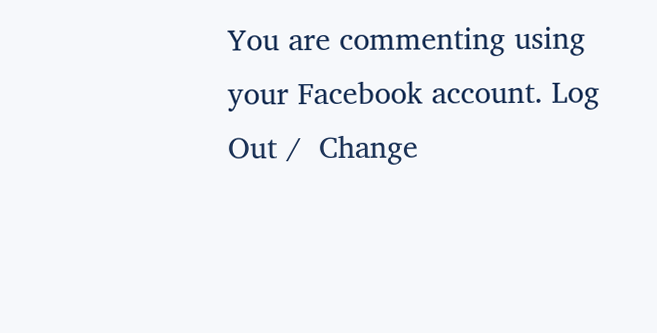You are commenting using your Facebook account. Log Out /  Change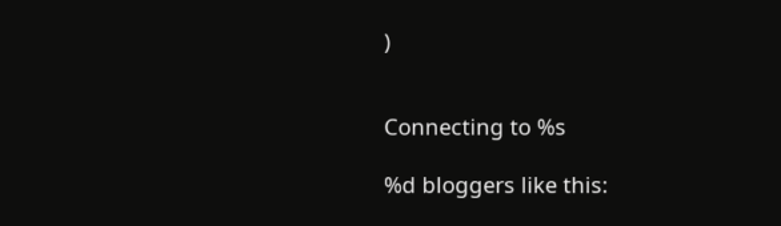)


Connecting to %s

%d bloggers like this: